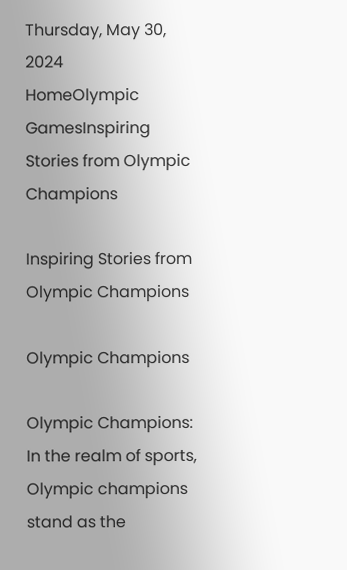Thursday, May 30, 2024
HomeOlympic GamesInspiring Stories from Olympic Champions

Inspiring Stories from Olympic Champions

Olympic Champions

Olympic Champions: In the realm of sports, Olympic champions stand as the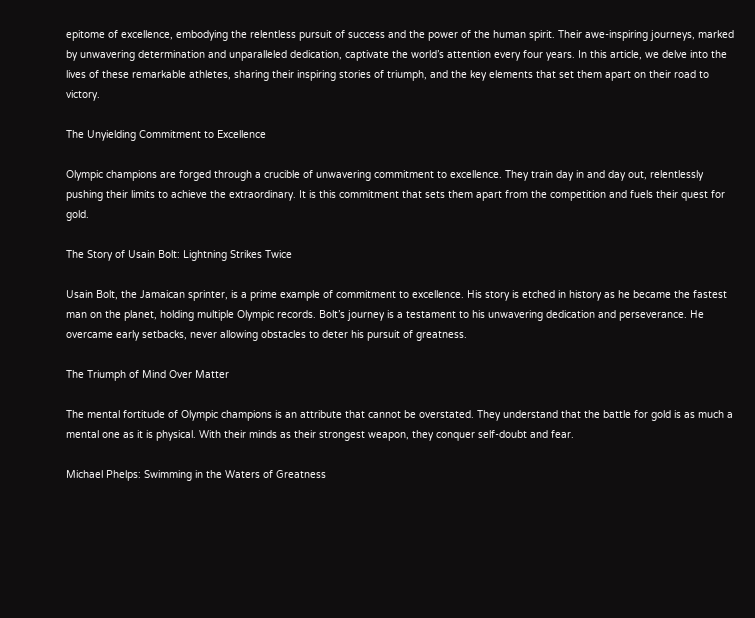epitome of excellence, embodying the relentless pursuit of success and the power of the human spirit. Their awe-inspiring journeys, marked by unwavering determination and unparalleled dedication, captivate the world’s attention every four years. In this article, we delve into the lives of these remarkable athletes, sharing their inspiring stories of triumph, and the key elements that set them apart on their road to victory.

The Unyielding Commitment to Excellence

Olympic champions are forged through a crucible of unwavering commitment to excellence. They train day in and day out, relentlessly pushing their limits to achieve the extraordinary. It is this commitment that sets them apart from the competition and fuels their quest for gold.

The Story of Usain Bolt: Lightning Strikes Twice

Usain Bolt, the Jamaican sprinter, is a prime example of commitment to excellence. His story is etched in history as he became the fastest man on the planet, holding multiple Olympic records. Bolt’s journey is a testament to his unwavering dedication and perseverance. He overcame early setbacks, never allowing obstacles to deter his pursuit of greatness.

The Triumph of Mind Over Matter

The mental fortitude of Olympic champions is an attribute that cannot be overstated. They understand that the battle for gold is as much a mental one as it is physical. With their minds as their strongest weapon, they conquer self-doubt and fear.

Michael Phelps: Swimming in the Waters of Greatness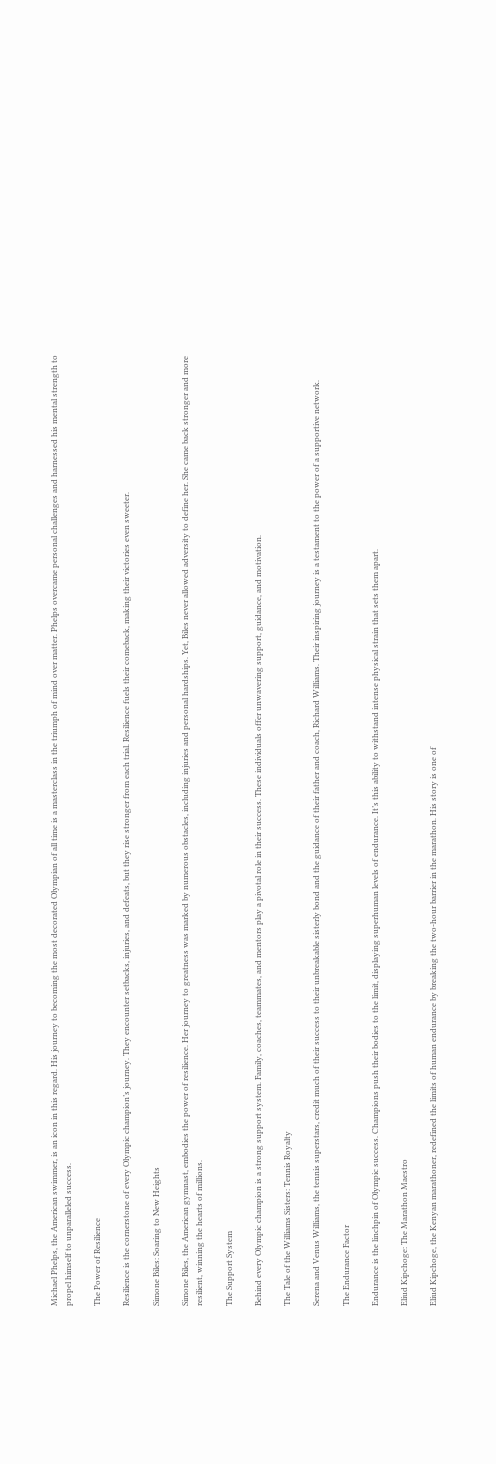Michael Phelps, the American swimmer, is an icon in this regard. His journey to becoming the most decorated Olympian of all time is a masterclass in the triumph of mind over matter. Phelps overcame personal challenges and harnessed his mental strength to propel himself to unparalleled success.

The Power of Resilience

Resilience is the cornerstone of every Olympic champion’s journey. They encounter setbacks, injuries, and defeats, but they rise stronger from each trial. Resilience fuels their comeback, making their victories even sweeter.

Simone Biles: Soaring to New Heights

Simone Biles, the American gymnast, embodies the power of resilience. Her journey to greatness was marked by numerous obstacles, including injuries and personal hardships. Yet, Biles never allowed adversity to define her. She came back stronger and more resilient, winning the hearts of millions.

The Support System

Behind every Olympic champion is a strong support system. Family, coaches, teammates, and mentors play a pivotal role in their success. These individuals offer unwavering support, guidance, and motivation.

The Tale of the Williams Sisters: Tennis Royalty

Serena and Venus Williams, the tennis superstars, credit much of their success to their unbreakable sisterly bond and the guidance of their father and coach, Richard Williams. Their inspiring journey is a testament to the power of a supportive network.

The Endurance Factor

Endurance is the linchpin of Olympic success. Champions push their bodies to the limit, displaying superhuman levels of endurance. It’s this ability to withstand intense physical strain that sets them apart.

Eliud Kipchoge: The Marathon Maestro

Eliud Kipchoge, the Kenyan marathoner, redefined the limits of human endurance by breaking the two-hour barrier in the marathon. His story is one of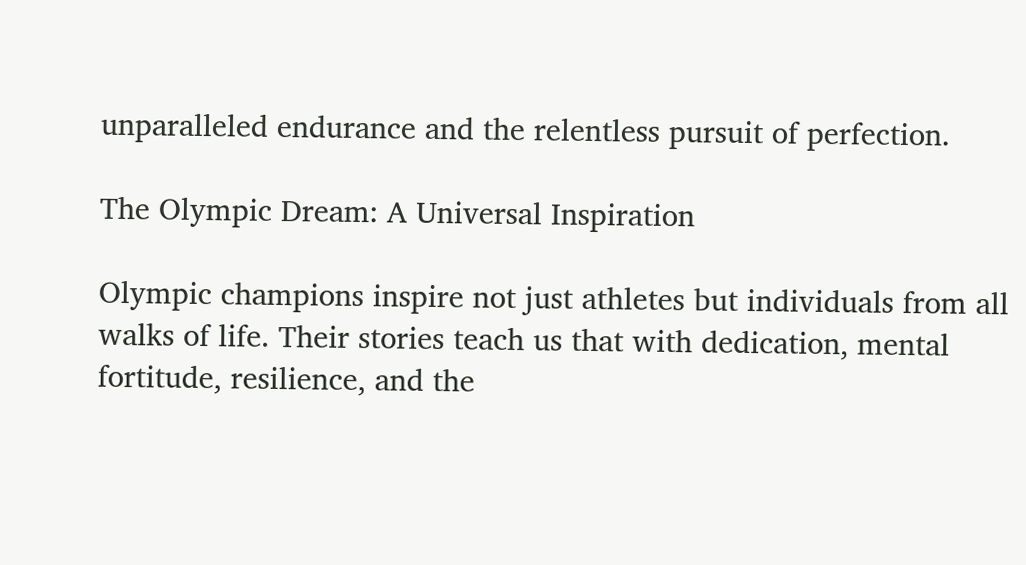unparalleled endurance and the relentless pursuit of perfection.

The Olympic Dream: A Universal Inspiration

Olympic champions inspire not just athletes but individuals from all walks of life. Their stories teach us that with dedication, mental fortitude, resilience, and the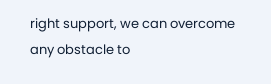right support, we can overcome any obstacle to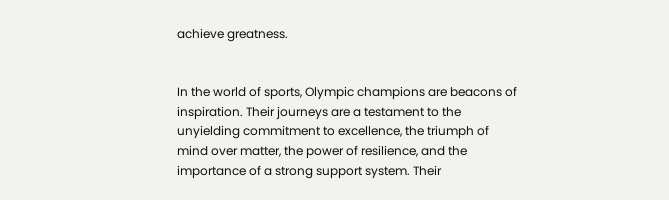achieve greatness.


In the world of sports, Olympic champions are beacons of inspiration. Their journeys are a testament to the unyielding commitment to excellence, the triumph of mind over matter, the power of resilience, and the importance of a strong support system. Their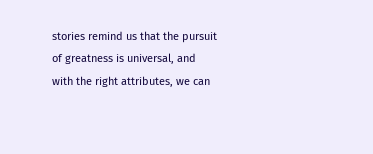stories remind us that the pursuit of greatness is universal, and with the right attributes, we can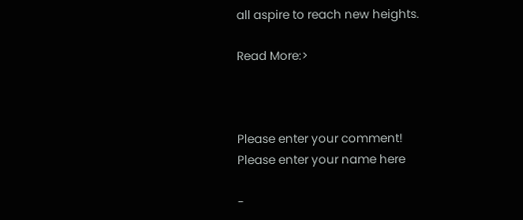all aspire to reach new heights.

Read More:>



Please enter your comment!
Please enter your name here

-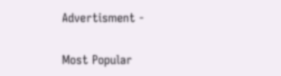Advertisment -

Most Popular